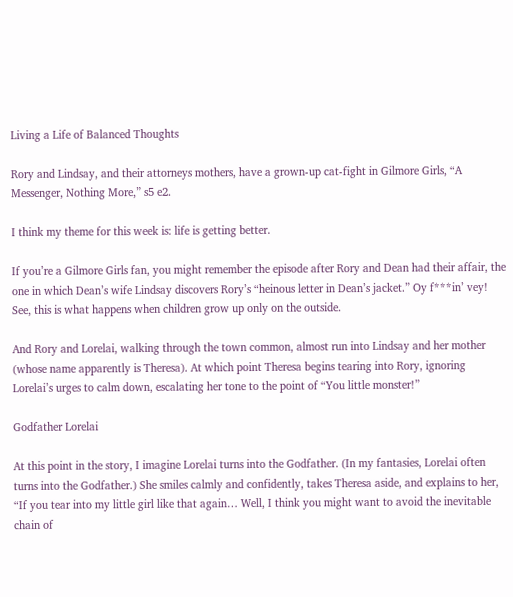Living a Life of Balanced Thoughts

Rory and Lindsay, and their attorneys mothers, have a grown-up cat-fight in Gilmore Girls, “A Messenger, Nothing More,” s5 e2.

I think my theme for this week is: life is getting better.

If you’re a Gilmore Girls fan, you might remember the episode after Rory and Dean had their affair, the one in which Dean’s wife Lindsay discovers Rory’s “heinous letter in Dean’s jacket.” Oy f***in’ vey! See, this is what happens when children grow up only on the outside.

And Rory and Lorelai, walking through the town common, almost run into Lindsay and her mother (whose name apparently is Theresa). At which point Theresa begins tearing into Rory, ignoring Lorelai’s urges to calm down, escalating her tone to the point of “You little monster!”

Godfather Lorelai

At this point in the story, I imagine Lorelai turns into the Godfather. (In my fantasies, Lorelai often turns into the Godfather.) She smiles calmly and confidently, takes Theresa aside, and explains to her, “If you tear into my little girl like that again… Well, I think you might want to avoid the inevitable chain of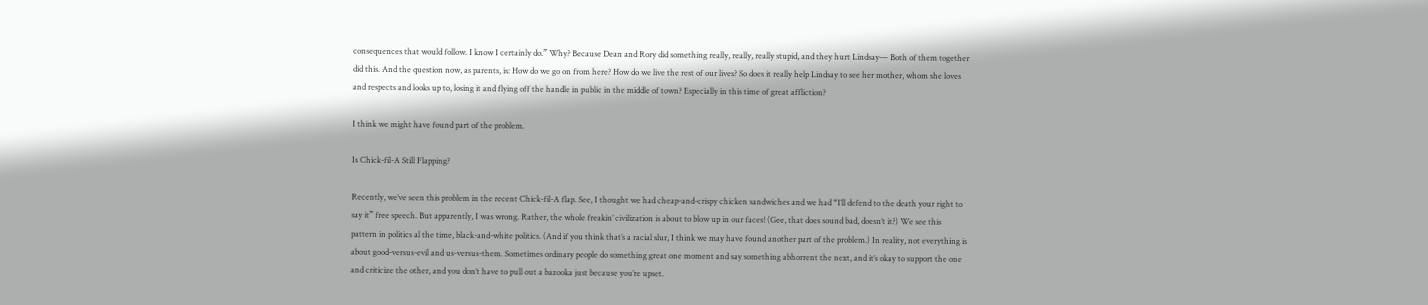consequences that would follow. I know I certainly do.” Why? Because Dean and Rory did something really, really, really stupid, and they hurt Lindsay— Both of them together did this. And the question now, as parents, is: How do we go on from here? How do we live the rest of our lives? So does it really help Lindsay to see her mother, whom she loves and respects and looks up to, losing it and flying off the handle in public in the middle of town? Especially in this time of great affliction?

I think we might have found part of the problem.

Is Chick-fil-A Still Flapping?

Recently, we’ve seen this problem in the recent Chick-fil-A flap. See, I thought we had cheap-and-crispy chicken sandwiches and we had “I’ll defend to the death your right to say it” free speech. But apparently, I was wrong. Rather, the whole freakin’ civilization is about to blow up in our faces! (Gee, that does sound bad, doesn’t it?) We see this pattern in politics al the time, black-and-white politics. (And if you think that’s a racial slur, I think we may have found another part of the problem.) In reality, not everything is about good-versus-evil and us-versus-them. Sometimes ordinary people do something great one moment and say something abhorrent the next, and it’s okay to support the one and criticize the other, and you don’t have to pull out a bazooka just because you’re upset.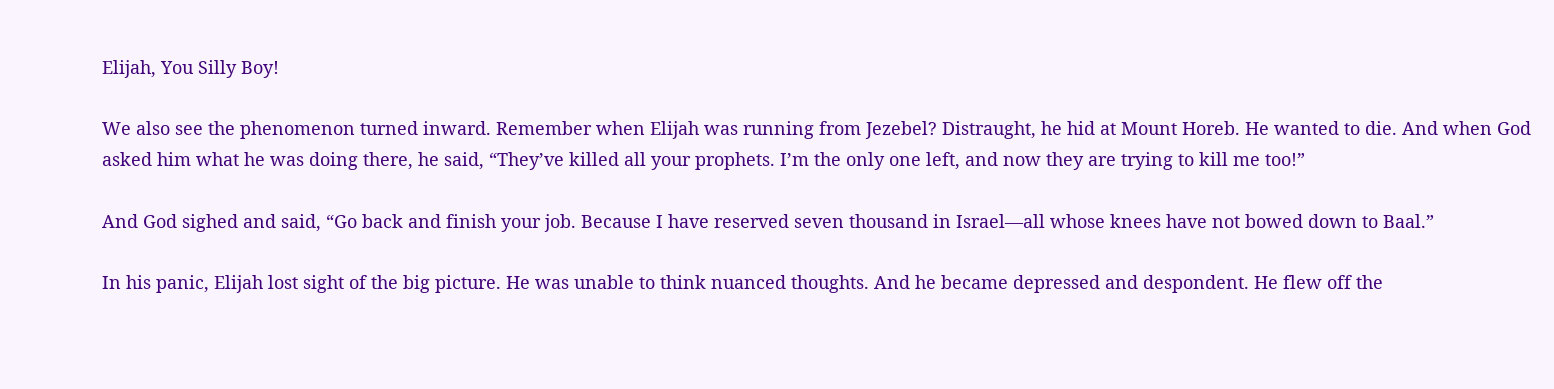Elijah, You Silly Boy!

We also see the phenomenon turned inward. Remember when Elijah was running from Jezebel? Distraught, he hid at Mount Horeb. He wanted to die. And when God asked him what he was doing there, he said, “They’ve killed all your prophets. I’m the only one left, and now they are trying to kill me too!”

And God sighed and said, “Go back and finish your job. Because I have reserved seven thousand in Israel—all whose knees have not bowed down to Baal.”

In his panic, Elijah lost sight of the big picture. He was unable to think nuanced thoughts. And he became depressed and despondent. He flew off the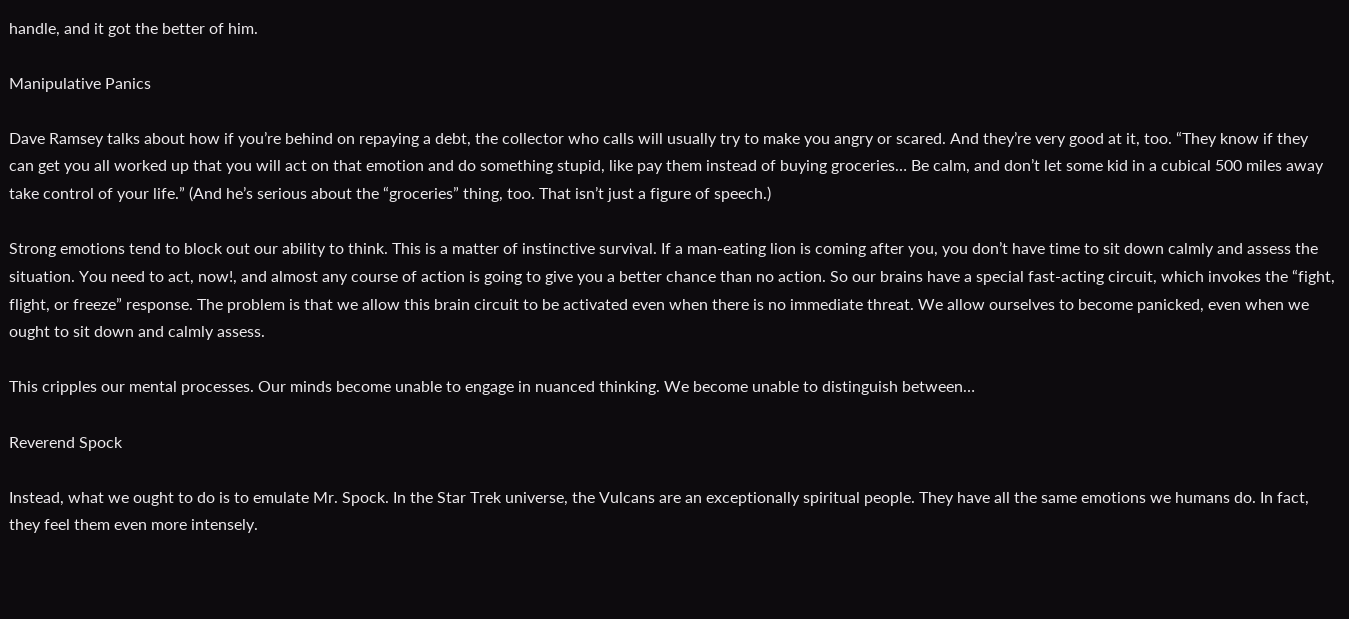handle, and it got the better of him.

Manipulative Panics

Dave Ramsey talks about how if you’re behind on repaying a debt, the collector who calls will usually try to make you angry or scared. And they’re very good at it, too. “They know if they can get you all worked up that you will act on that emotion and do something stupid, like pay them instead of buying groceries… Be calm, and don’t let some kid in a cubical 500 miles away take control of your life.” (And he’s serious about the “groceries” thing, too. That isn’t just a figure of speech.)

Strong emotions tend to block out our ability to think. This is a matter of instinctive survival. If a man-eating lion is coming after you, you don’t have time to sit down calmly and assess the situation. You need to act, now!, and almost any course of action is going to give you a better chance than no action. So our brains have a special fast-acting circuit, which invokes the “fight, flight, or freeze” response. The problem is that we allow this brain circuit to be activated even when there is no immediate threat. We allow ourselves to become panicked, even when we ought to sit down and calmly assess.

This cripples our mental processes. Our minds become unable to engage in nuanced thinking. We become unable to distinguish between…

Reverend Spock

Instead, what we ought to do is to emulate Mr. Spock. In the Star Trek universe, the Vulcans are an exceptionally spiritual people. They have all the same emotions we humans do. In fact, they feel them even more intensely.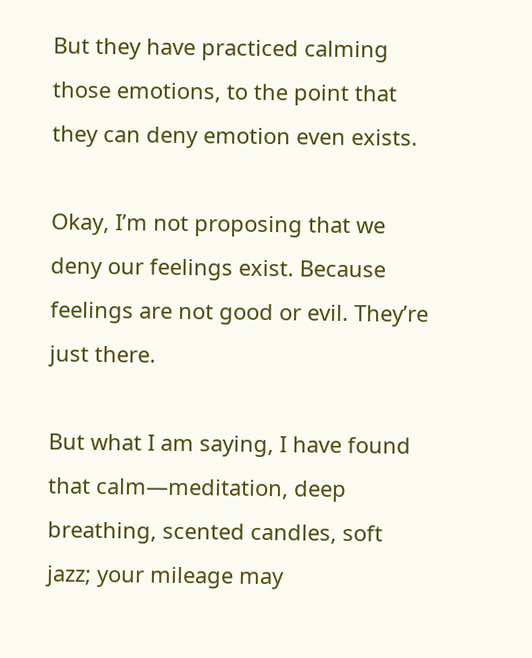But they have practiced calming those emotions, to the point that they can deny emotion even exists.

Okay, I’m not proposing that we deny our feelings exist. Because feelings are not good or evil. They’re just there.

But what I am saying, I have found that calm—meditation, deep breathing, scented candles, soft jazz; your mileage may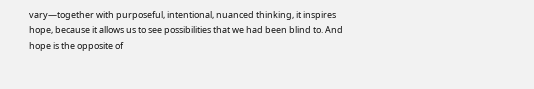vary—together with purposeful, intentional, nuanced thinking, it inspires hope, because it allows us to see possibilities that we had been blind to. And hope is the opposite of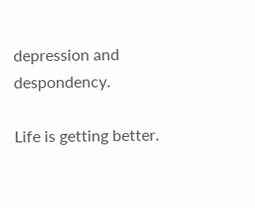depression and despondency.

Life is getting better.